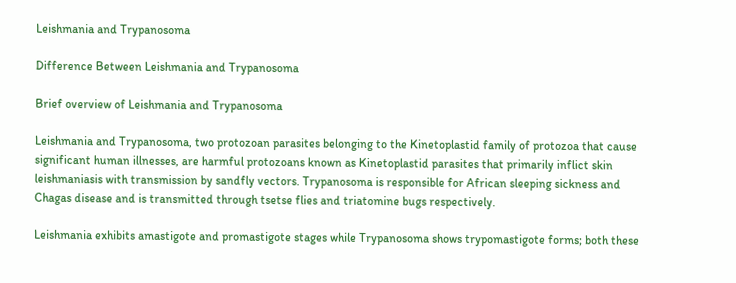Leishmania and Trypanosoma

Difference Between Leishmania and Trypanosoma

Brief overview of Leishmania and Trypanosoma

Leishmania and Trypanosoma, two protozoan parasites belonging to the Kinetoplastid family of protozoa that cause significant human illnesses, are harmful protozoans known as Kinetoplastid parasites that primarily inflict skin leishmaniasis with transmission by sandfly vectors. Trypanosoma is responsible for African sleeping sickness and Chagas disease and is transmitted through tsetse flies and triatomine bugs respectively.

Leishmania exhibits amastigote and promastigote stages while Trypanosoma shows trypomastigote forms; both these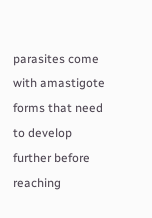parasites come with amastigote forms that need to develop further before reaching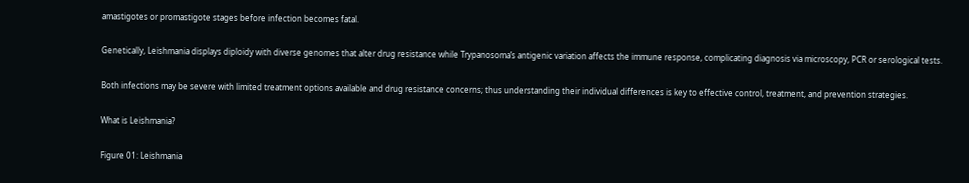amastigotes or promastigote stages before infection becomes fatal.

Genetically, Leishmania displays diploidy with diverse genomes that alter drug resistance while Trypanosoma’s antigenic variation affects the immune response, complicating diagnosis via microscopy, PCR or serological tests.

Both infections may be severe with limited treatment options available and drug resistance concerns; thus understanding their individual differences is key to effective control, treatment, and prevention strategies.

What is Leishmania?

Figure 01: Leishmania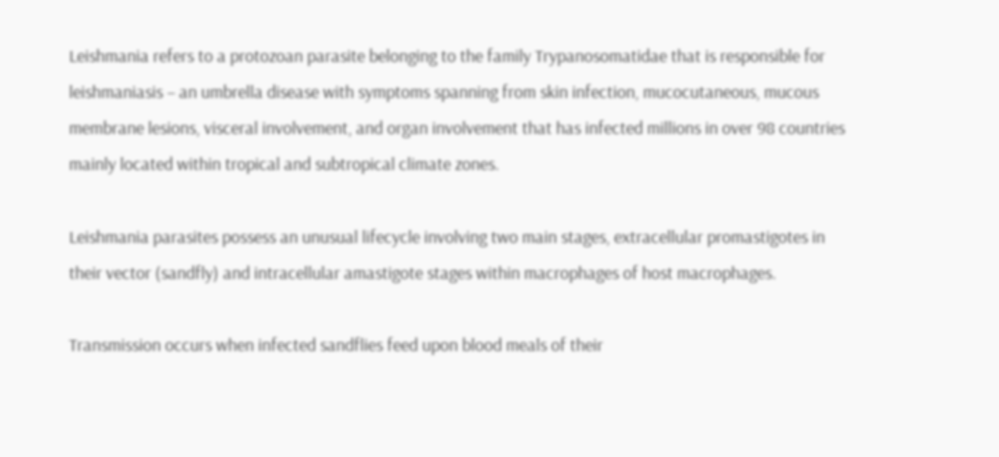Leishmania refers to a protozoan parasite belonging to the family Trypanosomatidae that is responsible for leishmaniasis – an umbrella disease with symptoms spanning from skin infection, mucocutaneous, mucous membrane lesions, visceral involvement, and organ involvement that has infected millions in over 98 countries mainly located within tropical and subtropical climate zones.

Leishmania parasites possess an unusual lifecycle involving two main stages, extracellular promastigotes in their vector (sandfly) and intracellular amastigote stages within macrophages of host macrophages.

Transmission occurs when infected sandflies feed upon blood meals of their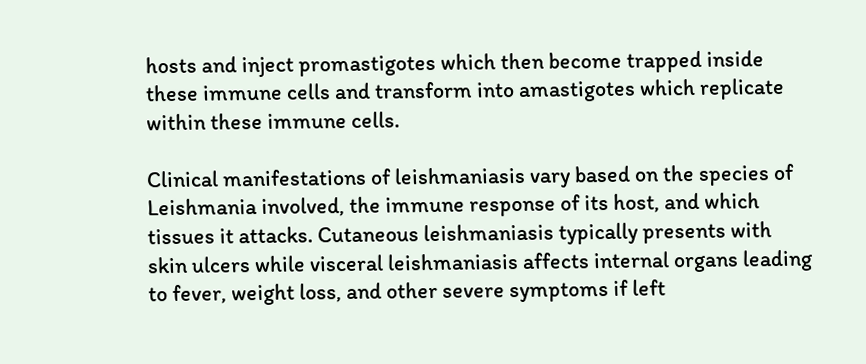hosts and inject promastigotes which then become trapped inside these immune cells and transform into amastigotes which replicate within these immune cells.

Clinical manifestations of leishmaniasis vary based on the species of Leishmania involved, the immune response of its host, and which tissues it attacks. Cutaneous leishmaniasis typically presents with skin ulcers while visceral leishmaniasis affects internal organs leading to fever, weight loss, and other severe symptoms if left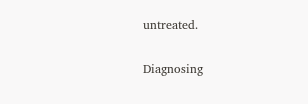untreated.

Diagnosing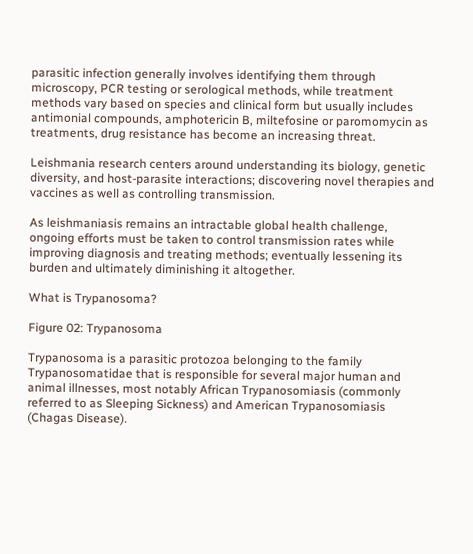parasitic infection generally involves identifying them through microscopy, PCR testing or serological methods, while treatment methods vary based on species and clinical form but usually includes antimonial compounds, amphotericin B, miltefosine or paromomycin as treatments, drug resistance has become an increasing threat.

Leishmania research centers around understanding its biology, genetic diversity, and host-parasite interactions; discovering novel therapies and vaccines as well as controlling transmission.

As leishmaniasis remains an intractable global health challenge, ongoing efforts must be taken to control transmission rates while improving diagnosis and treating methods; eventually lessening its burden and ultimately diminishing it altogether.

What is Trypanosoma?

Figure 02: Trypanosoma

Trypanosoma is a parasitic protozoa belonging to the family Trypanosomatidae that is responsible for several major human and animal illnesses, most notably African Trypanosomiasis (commonly referred to as Sleeping Sickness) and American Trypanosomiasis (Chagas Disease).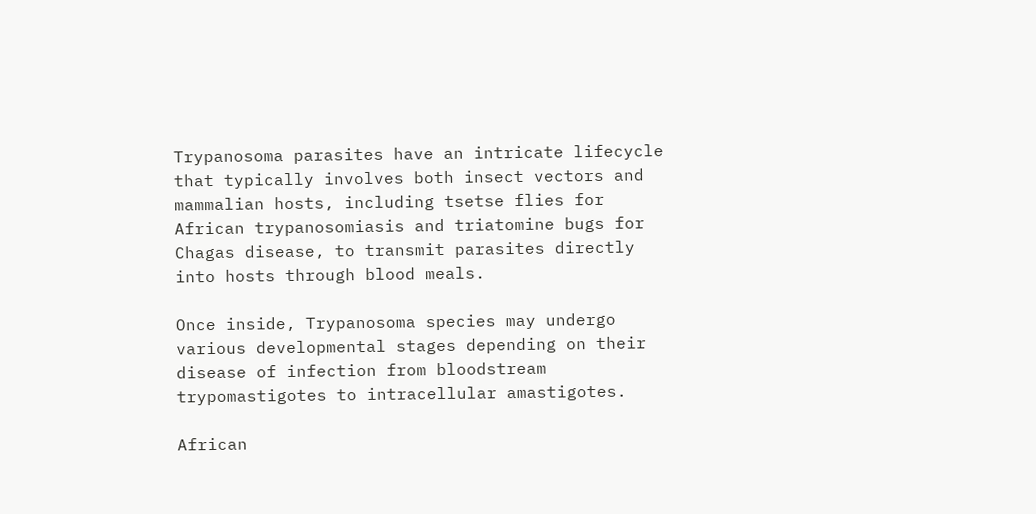Trypanosoma parasites have an intricate lifecycle that typically involves both insect vectors and mammalian hosts, including tsetse flies for African trypanosomiasis and triatomine bugs for Chagas disease, to transmit parasites directly into hosts through blood meals.

Once inside, Trypanosoma species may undergo various developmental stages depending on their disease of infection from bloodstream trypomastigotes to intracellular amastigotes.

African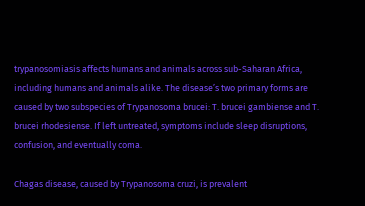trypanosomiasis affects humans and animals across sub-Saharan Africa, including humans and animals alike. The disease’s two primary forms are caused by two subspecies of Trypanosoma brucei: T. brucei gambiense and T. brucei rhodesiense. If left untreated, symptoms include sleep disruptions, confusion, and eventually coma.

Chagas disease, caused by Trypanosoma cruzi, is prevalent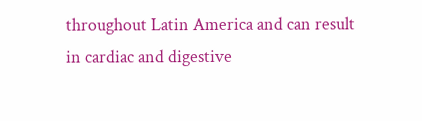throughout Latin America and can result in cardiac and digestive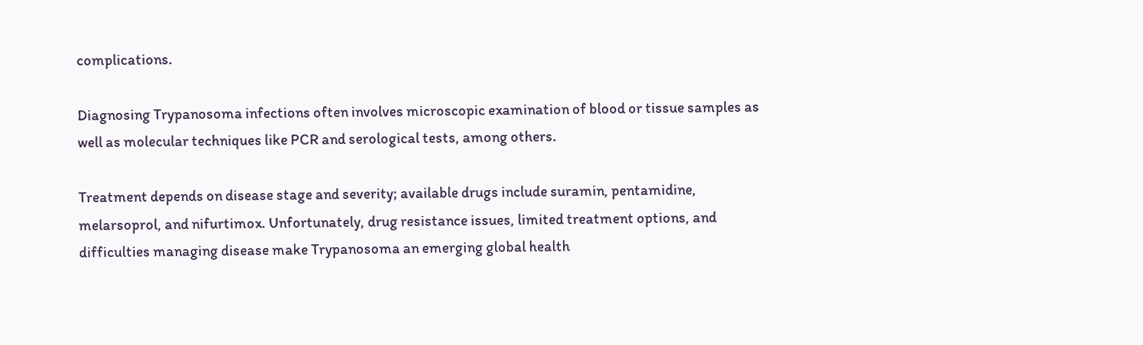complications.

Diagnosing Trypanosoma infections often involves microscopic examination of blood or tissue samples as well as molecular techniques like PCR and serological tests, among others.

Treatment depends on disease stage and severity; available drugs include suramin, pentamidine, melarsoprol, and nifurtimox. Unfortunately, drug resistance issues, limited treatment options, and difficulties managing disease make Trypanosoma an emerging global health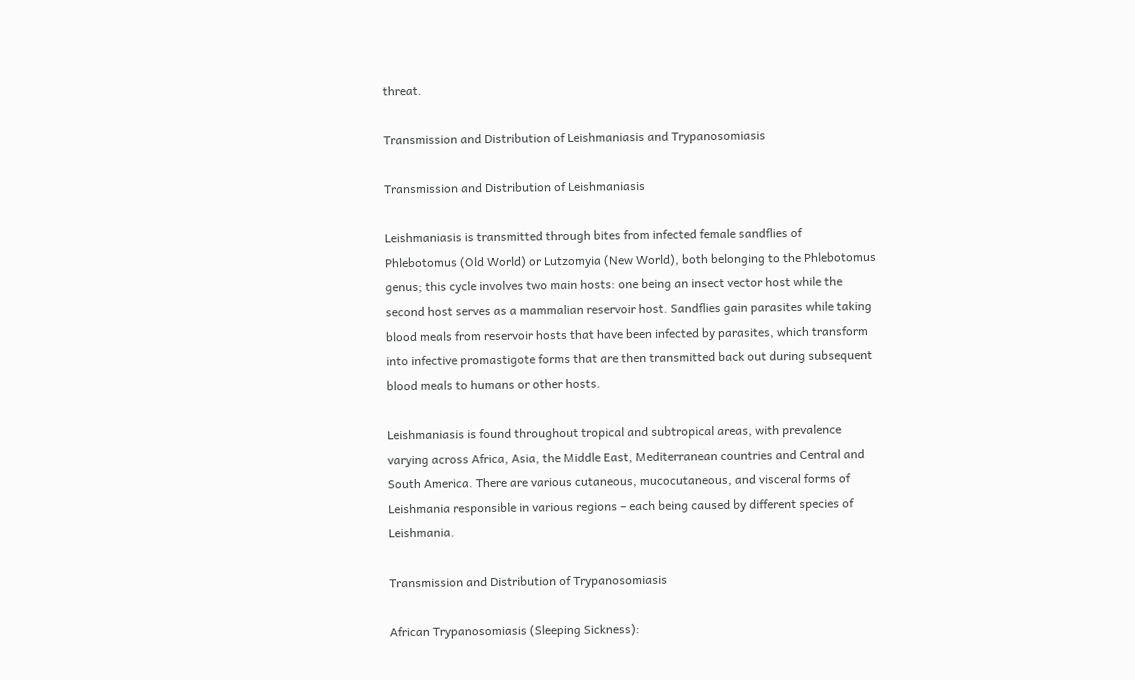threat.

Transmission and Distribution of Leishmaniasis and Trypanosomiasis

Transmission and Distribution of Leishmaniasis

Leishmaniasis is transmitted through bites from infected female sandflies of Phlebotomus (Old World) or Lutzomyia (New World), both belonging to the Phlebotomus genus; this cycle involves two main hosts: one being an insect vector host while the second host serves as a mammalian reservoir host. Sandflies gain parasites while taking blood meals from reservoir hosts that have been infected by parasites, which transform into infective promastigote forms that are then transmitted back out during subsequent blood meals to humans or other hosts.

Leishmaniasis is found throughout tropical and subtropical areas, with prevalence varying across Africa, Asia, the Middle East, Mediterranean countries and Central and South America. There are various cutaneous, mucocutaneous, and visceral forms of Leishmania responsible in various regions – each being caused by different species of Leishmania.

Transmission and Distribution of Trypanosomiasis

African Trypanosomiasis (Sleeping Sickness):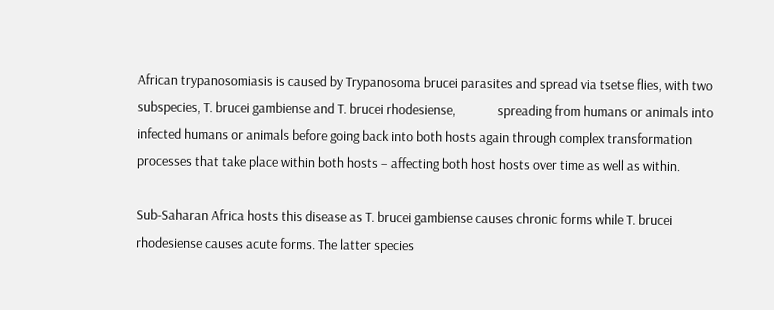African trypanosomiasis is caused by Trypanosoma brucei parasites and spread via tsetse flies, with two subspecies, T. brucei gambiense and T. brucei rhodesiense,              spreading from humans or animals into infected humans or animals before going back into both hosts again through complex transformation processes that take place within both hosts – affecting both host hosts over time as well as within.

Sub-Saharan Africa hosts this disease as T. brucei gambiense causes chronic forms while T. brucei rhodesiense causes acute forms. The latter species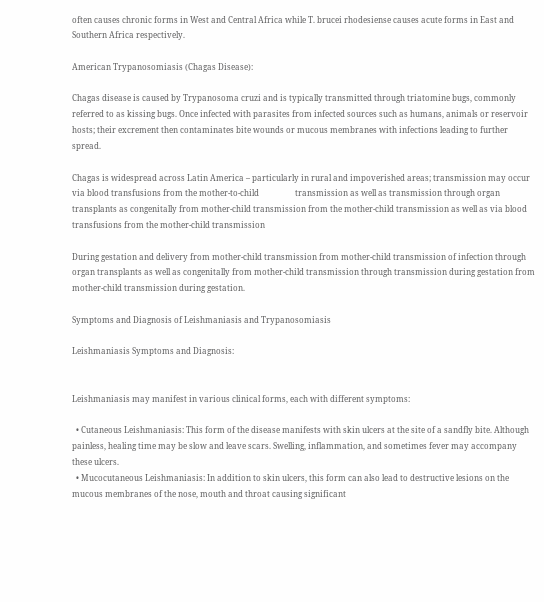often causes chronic forms in West and Central Africa while T. brucei rhodesiense causes acute forms in East and Southern Africa respectively.

American Trypanosomiasis (Chagas Disease):

Chagas disease is caused by Trypanosoma cruzi and is typically transmitted through triatomine bugs, commonly referred to as kissing bugs. Once infected with parasites from infected sources such as humans, animals or reservoir hosts; their excrement then contaminates bite wounds or mucous membranes with infections leading to further spread.

Chagas is widespread across Latin America – particularly in rural and impoverished areas; transmission may occur via blood transfusions from the mother-to-child                  transmission as well as transmission through organ transplants as congenitally from mother-child transmission from the mother-child transmission as well as via blood      transfusions from the mother-child transmission

During gestation and delivery from mother-child transmission from mother-child transmission of infection through organ transplants as well as congenitally from mother-child transmission through transmission during gestation from mother-child transmission during gestation.

Symptoms and Diagnosis of Leishmaniasis and Trypanosomiasis

Leishmaniasis Symptoms and Diagnosis:


Leishmaniasis may manifest in various clinical forms, each with different symptoms:

  • Cutaneous Leishmaniasis: This form of the disease manifests with skin ulcers at the site of a sandfly bite. Although painless, healing time may be slow and leave scars. Swelling, inflammation, and sometimes fever may accompany these ulcers.
  • Mucocutaneous Leishmaniasis: In addition to skin ulcers, this form can also lead to destructive lesions on the mucous membranes of the nose, mouth and throat causing significant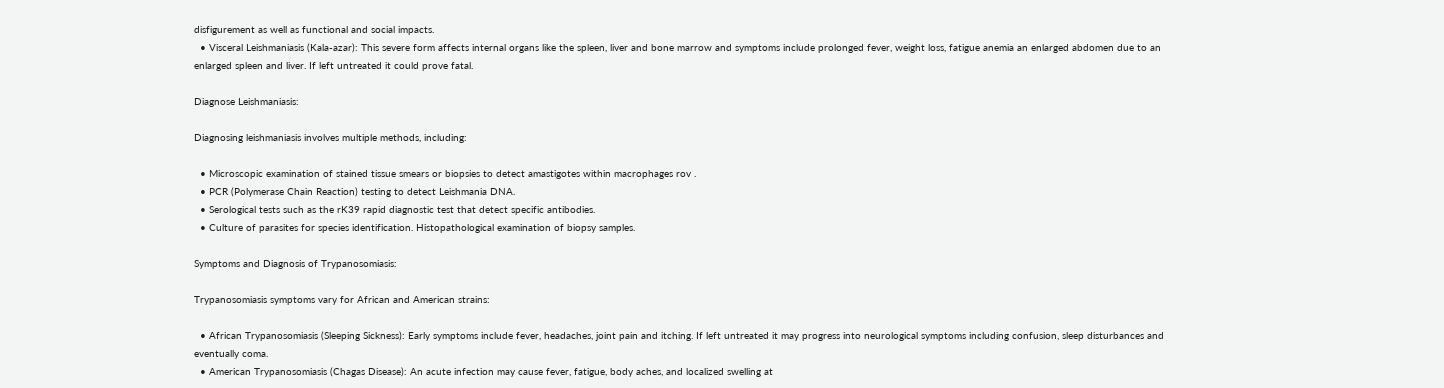disfigurement as well as functional and social impacts.
  • Visceral Leishmaniasis (Kala-azar): This severe form affects internal organs like the spleen, liver and bone marrow and symptoms include prolonged fever, weight loss, fatigue anemia an enlarged abdomen due to an enlarged spleen and liver. If left untreated it could prove fatal.

Diagnose Leishmaniasis:

Diagnosing leishmaniasis involves multiple methods, including:

  • Microscopic examination of stained tissue smears or biopsies to detect amastigotes within macrophages rov .
  • PCR (Polymerase Chain Reaction) testing to detect Leishmania DNA.
  • Serological tests such as the rK39 rapid diagnostic test that detect specific antibodies.
  • Culture of parasites for species identification. Histopathological examination of biopsy samples.

Symptoms and Diagnosis of Trypanosomiasis:

Trypanosomiasis symptoms vary for African and American strains:

  • African Trypanosomiasis (Sleeping Sickness): Early symptoms include fever, headaches, joint pain and itching. If left untreated it may progress into neurological symptoms including confusion, sleep disturbances and eventually coma.
  • American Trypanosomiasis (Chagas Disease): An acute infection may cause fever, fatigue, body aches, and localized swelling at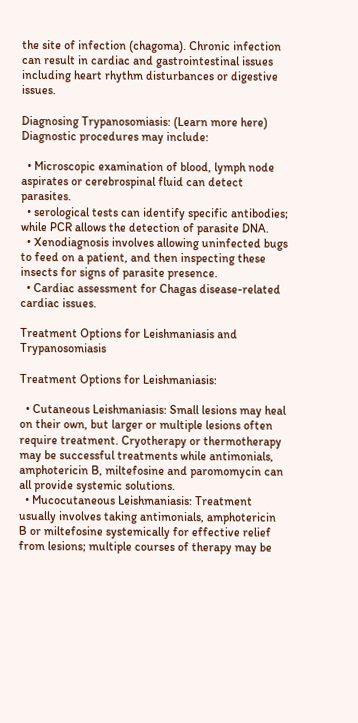the site of infection (chagoma). Chronic infection can result in cardiac and gastrointestinal issues including heart rhythm disturbances or digestive issues.

Diagnosing Trypanosomiasis: (Learn more here) Diagnostic procedures may include:

  • Microscopic examination of blood, lymph node aspirates or cerebrospinal fluid can detect parasites.
  • serological tests can identify specific antibodies; while PCR allows the detection of parasite DNA.
  • Xenodiagnosis involves allowing uninfected bugs to feed on a patient, and then inspecting these insects for signs of parasite presence.
  • Cardiac assessment for Chagas disease-related cardiac issues.

Treatment Options for Leishmaniasis and Trypanosomiasis

Treatment Options for Leishmaniasis:

  • Cutaneous Leishmaniasis: Small lesions may heal on their own, but larger or multiple lesions often require treatment. Cryotherapy or thermotherapy may be successful treatments while antimonials, amphotericin B, miltefosine and paromomycin can all provide systemic solutions.
  • Mucocutaneous Leishmaniasis: Treatment usually involves taking antimonials, amphotericin B or miltefosine systemically for effective relief from lesions; multiple courses of therapy may be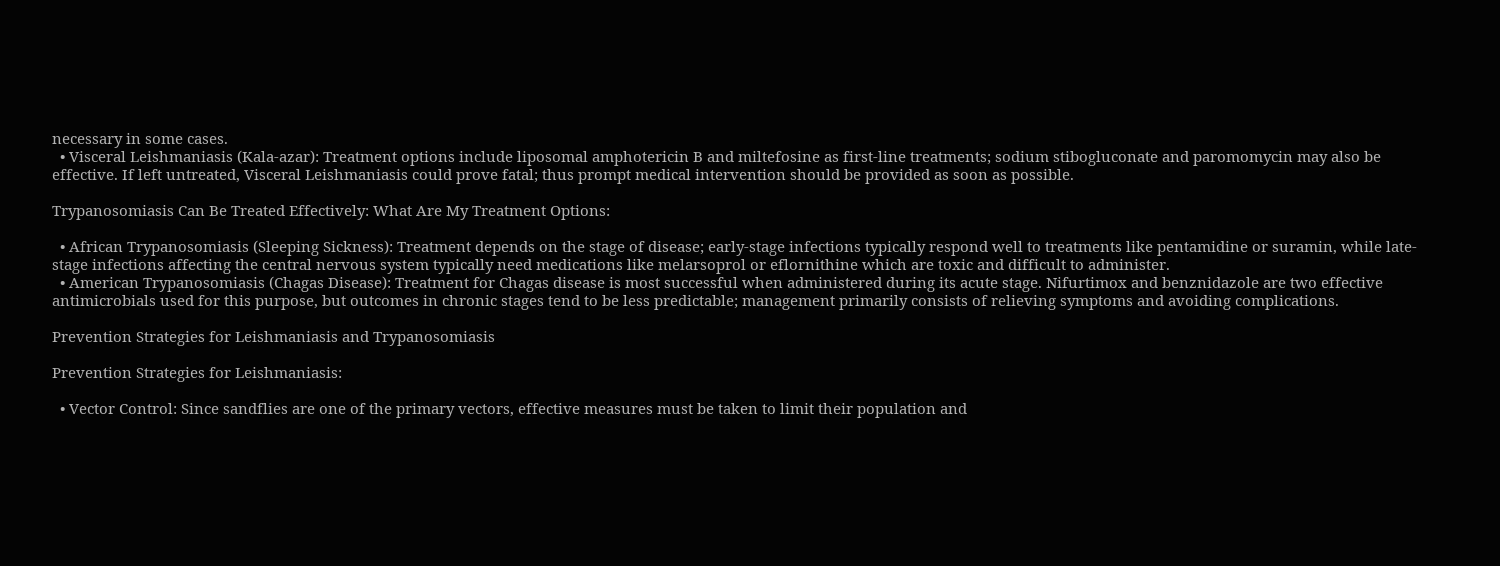necessary in some cases.
  • Visceral Leishmaniasis (Kala-azar): Treatment options include liposomal amphotericin B and miltefosine as first-line treatments; sodium stibogluconate and paromomycin may also be effective. If left untreated, Visceral Leishmaniasis could prove fatal; thus prompt medical intervention should be provided as soon as possible.

Trypanosomiasis Can Be Treated Effectively: What Are My Treatment Options:

  • African Trypanosomiasis (Sleeping Sickness): Treatment depends on the stage of disease; early-stage infections typically respond well to treatments like pentamidine or suramin, while late-stage infections affecting the central nervous system typically need medications like melarsoprol or eflornithine which are toxic and difficult to administer.
  • American Trypanosomiasis (Chagas Disease): Treatment for Chagas disease is most successful when administered during its acute stage. Nifurtimox and benznidazole are two effective antimicrobials used for this purpose, but outcomes in chronic stages tend to be less predictable; management primarily consists of relieving symptoms and avoiding complications.

Prevention Strategies for Leishmaniasis and Trypanosomiasis

Prevention Strategies for Leishmaniasis:

  • Vector Control: Since sandflies are one of the primary vectors, effective measures must be taken to limit their population and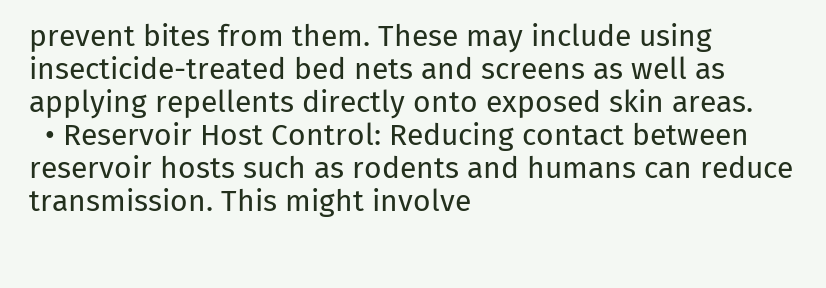prevent bites from them. These may include using insecticide-treated bed nets and screens as well as applying repellents directly onto exposed skin areas.
  • Reservoir Host Control: Reducing contact between reservoir hosts such as rodents and humans can reduce transmission. This might involve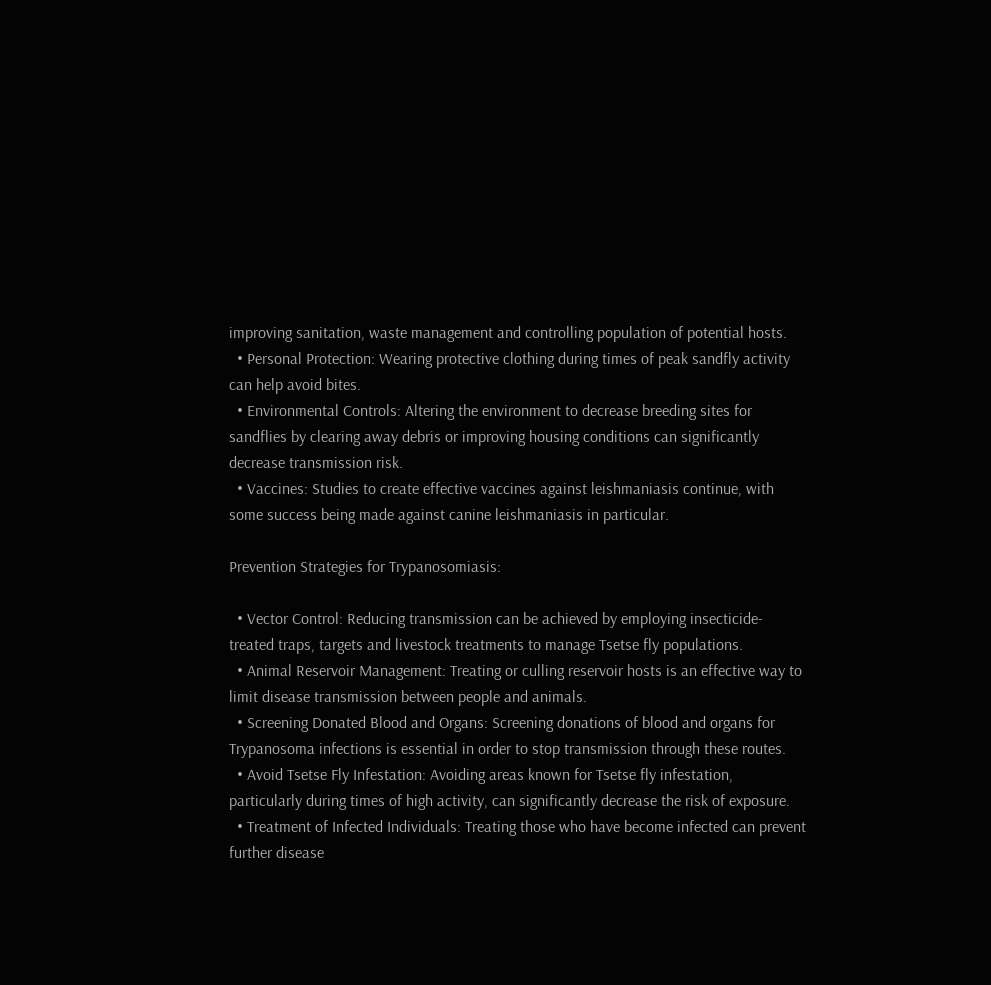improving sanitation, waste management and controlling population of potential hosts.
  • Personal Protection: Wearing protective clothing during times of peak sandfly activity can help avoid bites.
  • Environmental Controls: Altering the environment to decrease breeding sites for sandflies by clearing away debris or improving housing conditions can significantly decrease transmission risk.
  • Vaccines: Studies to create effective vaccines against leishmaniasis continue, with some success being made against canine leishmaniasis in particular.

Prevention Strategies for Trypanosomiasis:

  • Vector Control: Reducing transmission can be achieved by employing insecticide-treated traps, targets and livestock treatments to manage Tsetse fly populations.
  • Animal Reservoir Management: Treating or culling reservoir hosts is an effective way to limit disease transmission between people and animals.
  • Screening Donated Blood and Organs: Screening donations of blood and organs for Trypanosoma infections is essential in order to stop transmission through these routes.
  • Avoid Tsetse Fly Infestation: Avoiding areas known for Tsetse fly infestation, particularly during times of high activity, can significantly decrease the risk of exposure.
  • Treatment of Infected Individuals: Treating those who have become infected can prevent further disease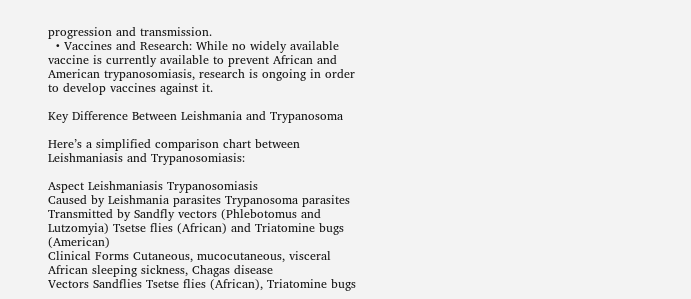progression and transmission.
  • Vaccines and Research: While no widely available vaccine is currently available to prevent African and American trypanosomiasis, research is ongoing in order to develop vaccines against it.

Key Difference Between Leishmania and Trypanosoma

Here’s a simplified comparison chart between Leishmaniasis and Trypanosomiasis:

Aspect Leishmaniasis Trypanosomiasis
Caused by Leishmania parasites Trypanosoma parasites
Transmitted by Sandfly vectors (Phlebotomus and Lutzomyia) Tsetse flies (African) and Triatomine bugs (American)
Clinical Forms Cutaneous, mucocutaneous, visceral African sleeping sickness, Chagas disease
Vectors Sandflies Tsetse flies (African), Triatomine bugs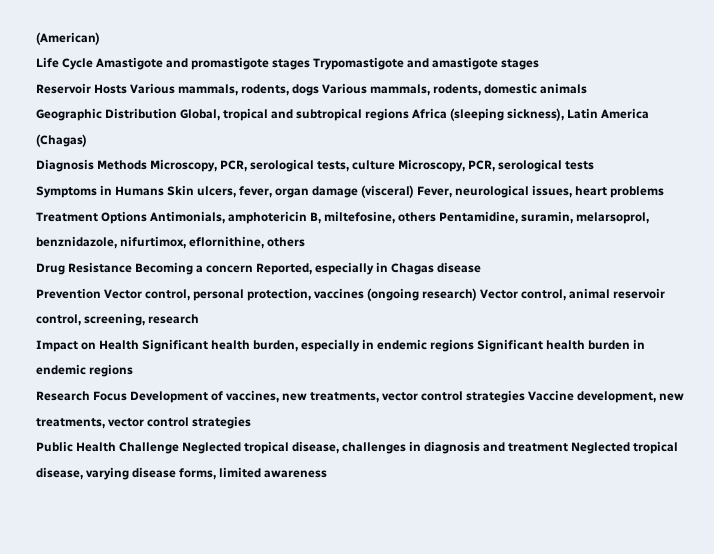(American)
Life Cycle Amastigote and promastigote stages Trypomastigote and amastigote stages
Reservoir Hosts Various mammals, rodents, dogs Various mammals, rodents, domestic animals
Geographic Distribution Global, tropical and subtropical regions Africa (sleeping sickness), Latin America (Chagas)
Diagnosis Methods Microscopy, PCR, serological tests, culture Microscopy, PCR, serological tests
Symptoms in Humans Skin ulcers, fever, organ damage (visceral) Fever, neurological issues, heart problems
Treatment Options Antimonials, amphotericin B, miltefosine, others Pentamidine, suramin, melarsoprol, benznidazole, nifurtimox, eflornithine, others
Drug Resistance Becoming a concern Reported, especially in Chagas disease
Prevention Vector control, personal protection, vaccines (ongoing research) Vector control, animal reservoir control, screening, research
Impact on Health Significant health burden, especially in endemic regions Significant health burden in endemic regions
Research Focus Development of vaccines, new treatments, vector control strategies Vaccine development, new treatments, vector control strategies
Public Health Challenge Neglected tropical disease, challenges in diagnosis and treatment Neglected tropical disease, varying disease forms, limited awareness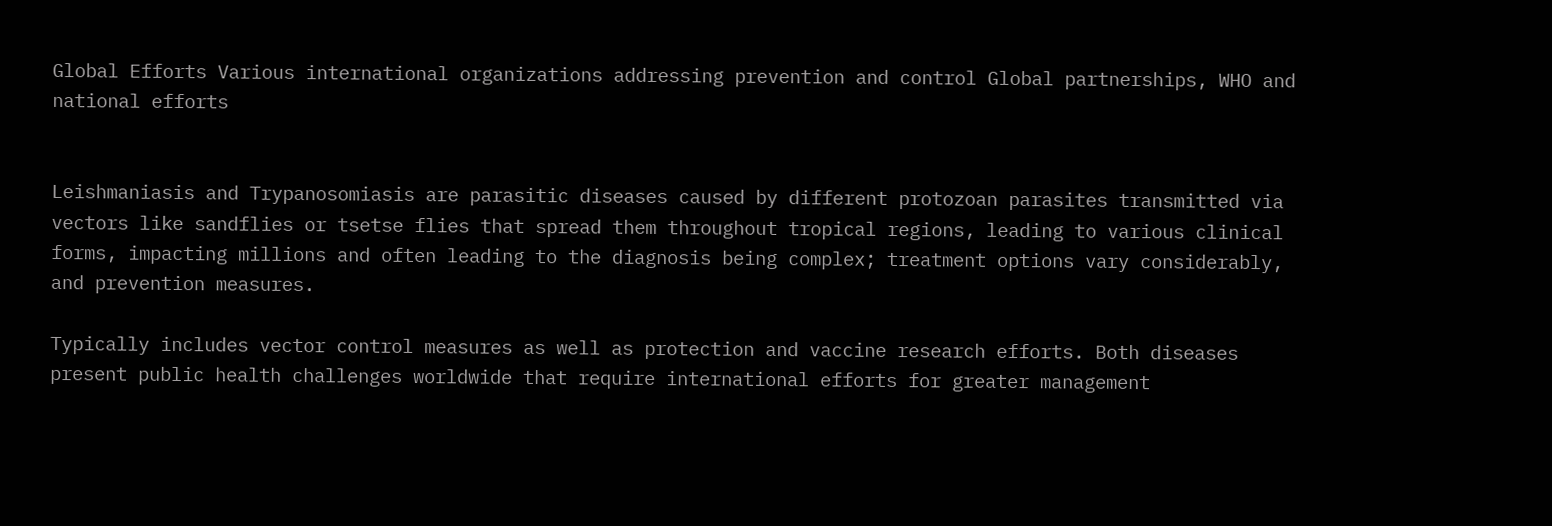Global Efforts Various international organizations addressing prevention and control Global partnerships, WHO and national efforts


Leishmaniasis and Trypanosomiasis are parasitic diseases caused by different protozoan parasites transmitted via vectors like sandflies or tsetse flies that spread them throughout tropical regions, leading to various clinical forms, impacting millions and often leading to the diagnosis being complex; treatment options vary considerably, and prevention measures.

Typically includes vector control measures as well as protection and vaccine research efforts. Both diseases present public health challenges worldwide that require international efforts for greater management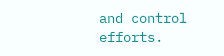and control efforts.